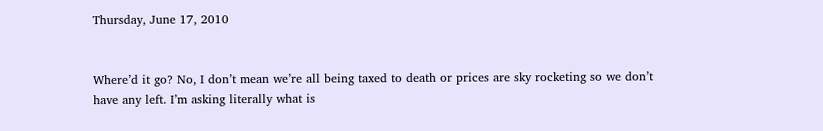Thursday, June 17, 2010


Where’d it go? No, I don’t mean we’re all being taxed to death or prices are sky rocketing so we don’t have any left. I’m asking literally what is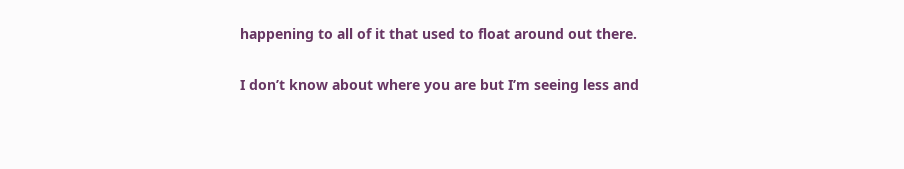happening to all of it that used to float around out there.

I don’t know about where you are but I’m seeing less and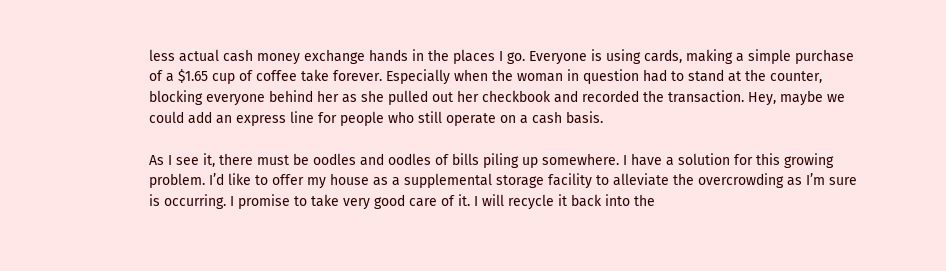less actual cash money exchange hands in the places I go. Everyone is using cards, making a simple purchase of a $1.65 cup of coffee take forever. Especially when the woman in question had to stand at the counter, blocking everyone behind her as she pulled out her checkbook and recorded the transaction. Hey, maybe we could add an express line for people who still operate on a cash basis.

As I see it, there must be oodles and oodles of bills piling up somewhere. I have a solution for this growing problem. I’d like to offer my house as a supplemental storage facility to alleviate the overcrowding as I’m sure is occurring. I promise to take very good care of it. I will recycle it back into the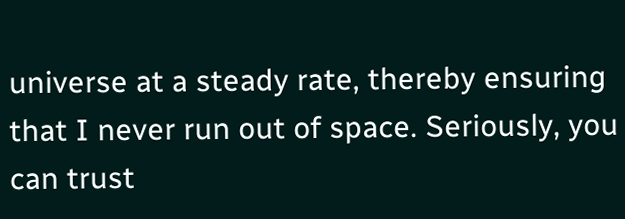universe at a steady rate, thereby ensuring that I never run out of space. Seriously, you can trust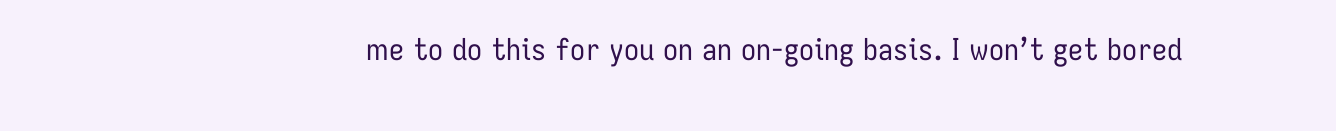me to do this for you on an on-going basis. I won’t get bored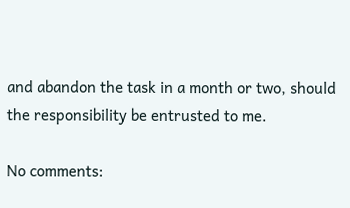and abandon the task in a month or two, should the responsibility be entrusted to me.

No comments: